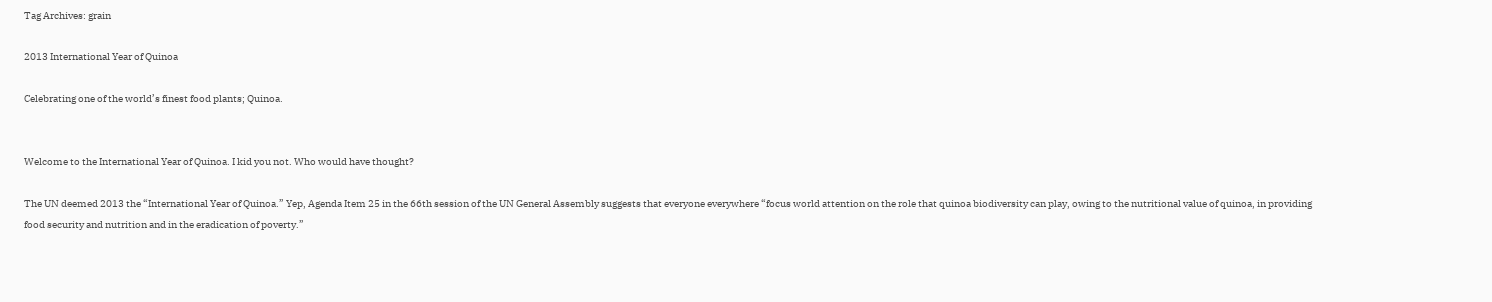Tag Archives: grain

2013 International Year of Quinoa

Celebrating one of the world’s finest food plants; Quinoa.


Welcome to the International Year of Quinoa. I kid you not. Who would have thought?

The UN deemed 2013 the “International Year of Quinoa.” Yep, Agenda Item 25 in the 66th session of the UN General Assembly suggests that everyone everywhere “focus world attention on the role that quinoa biodiversity can play, owing to the nutritional value of quinoa, in providing food security and nutrition and in the eradication of poverty.”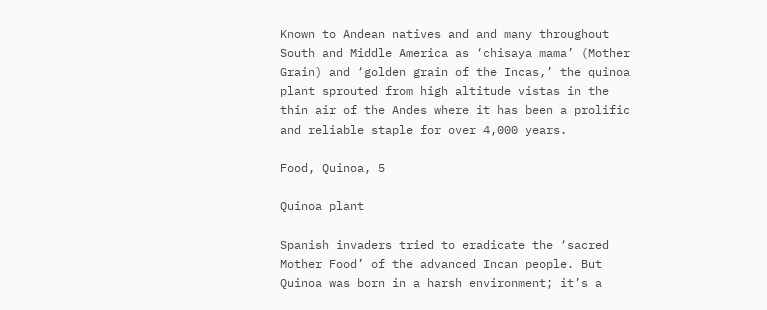Known to Andean natives and and many throughout South and Middle America as ‘chisaya mama’ (Mother Grain) and ‘golden grain of the Incas,’ the quinoa plant sprouted from high altitude vistas in the thin air of the Andes where it has been a prolific and reliable staple for over 4,000 years.

Food, Quinoa, 5

Quinoa plant

Spanish invaders tried to eradicate the ‘sacred Mother Food’ of the advanced Incan people. But Quinoa was born in a harsh environment; it’s a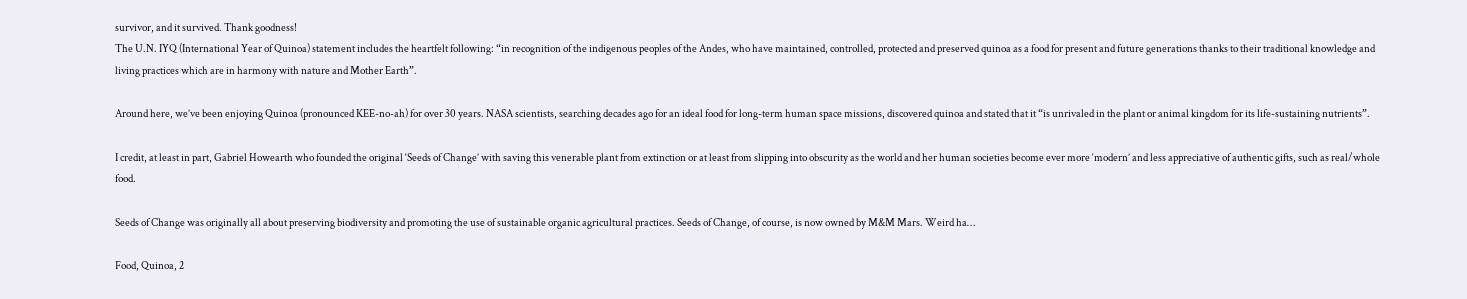survivor, and it survived. Thank goodness!
The U.N. IYQ (International Year of Quinoa) statement includes the heartfelt following: “in recognition of the indigenous peoples of the Andes, who have maintained, controlled, protected and preserved quinoa as a food for present and future generations thanks to their traditional knowledge and living practices which are in harmony with nature and Mother Earth”.

Around here, we’ve been enjoying Quinoa (pronounced KEE-no-ah) for over 30 years. NASA scientists, searching decades ago for an ideal food for long-term human space missions, discovered quinoa and stated that it “is unrivaled in the plant or animal kingdom for its life-sustaining nutrients”.

I credit, at least in part, Gabriel Howearth who founded the original ‘Seeds of Change’ with saving this venerable plant from extinction or at least from slipping into obscurity as the world and her human societies become ever more ‘modern’ and less appreciative of authentic gifts, such as real/whole food.

Seeds of Change was originally all about preserving biodiversity and promoting the use of sustainable organic agricultural practices. Seeds of Change, of course, is now owned by M&M Mars. Weird ha…

Food, Quinoa, 2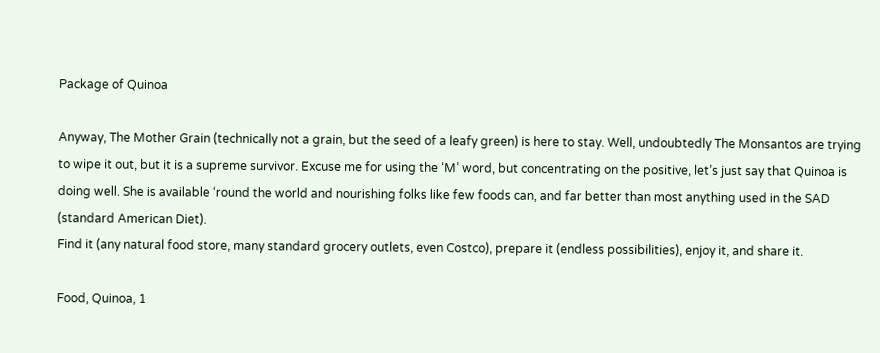Package of Quinoa

Anyway, The Mother Grain (technically not a grain, but the seed of a leafy green) is here to stay. Well, undoubtedly The Monsantos are trying to wipe it out, but it is a supreme survivor. Excuse me for using the ‘M’ word, but concentrating on the positive, let’s just say that Quinoa is doing well. She is available ‘round the world and nourishing folks like few foods can, and far better than most anything used in the SAD (standard American Diet).
Find it (any natural food store, many standard grocery outlets, even Costco), prepare it (endless possibilities), enjoy it, and share it.

Food, Quinoa, 1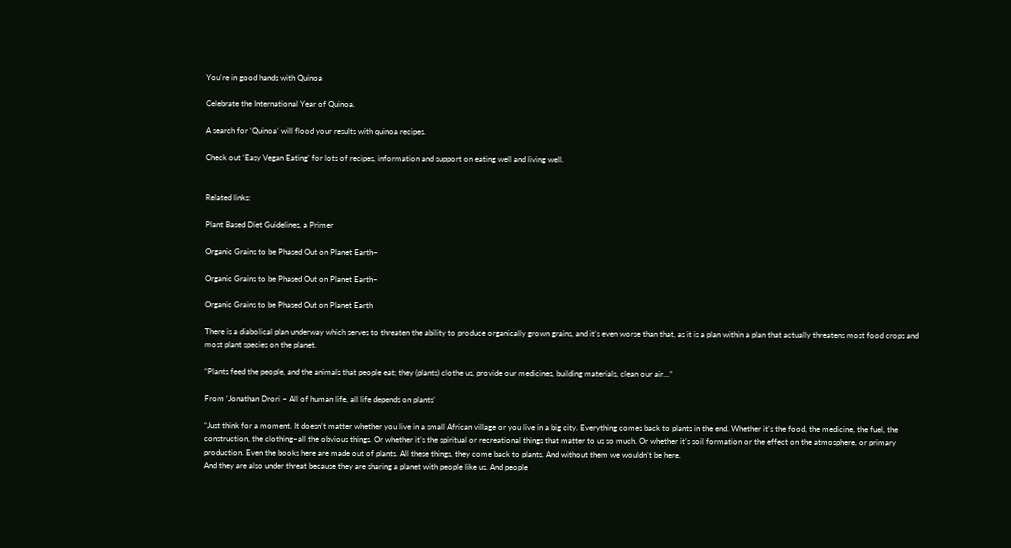You're in good hands with Quinoa

Celebrate the International Year of Quinoa.

A search for ‘Quinoa’ will flood your results with quinoa recipes.

Check out ‘Easy Vegan Eating’ for lots of recipes, information and support on eating well and living well.


Related links:

Plant Based Diet Guidelines, a Primer

Organic Grains to be Phased Out on Planet Earth~

Organic Grains to be Phased Out on Planet Earth~

Organic Grains to be Phased Out on Planet Earth

There is a diabolical plan underway which serves to threaten the ability to produce organically grown grains, and it’s even worse than that, as it is a plan within a plan that actually threatens most food crops and most plant species on the planet.

“Plants feed the people, and the animals that people eat; they (plants) clothe us, provide our medicines, building materials, clean our air…”

From ‘Jonathan Drori – All of human life, all life depends on plants’

“Just think for a moment. It doesn’t matter whether you live in a small African village or you live in a big city. Everything comes back to plants in the end. Whether it’s the food, the medicine, the fuel, the construction, the clothing–all the obvious things. Or whether it’s the spiritual or recreational things that matter to us so much. Or whether it’s soil formation or the effect on the atmosphere, or primary production. Even the books here are made out of plants. All these things, they come back to plants. And without them we wouldn’t be here.
And they are also under threat because they are sharing a planet with people like us. And people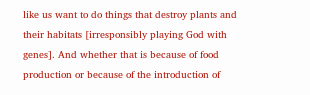like us want to do things that destroy plants and their habitats [irresponsibly playing God with genes]. And whether that is because of food production or because of the introduction of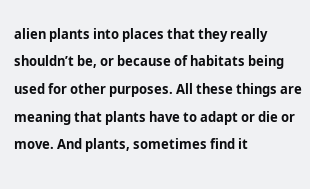alien plants into places that they really shouldn’t be, or because of habitats being used for other purposes. All these things are meaning that plants have to adapt or die or move. And plants, sometimes find it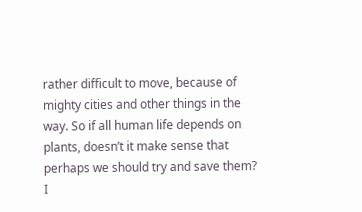rather difficult to move, because of mighty cities and other things in the way. So if all human life depends on plants, doesn’t it make sense that perhaps we should try and save them? I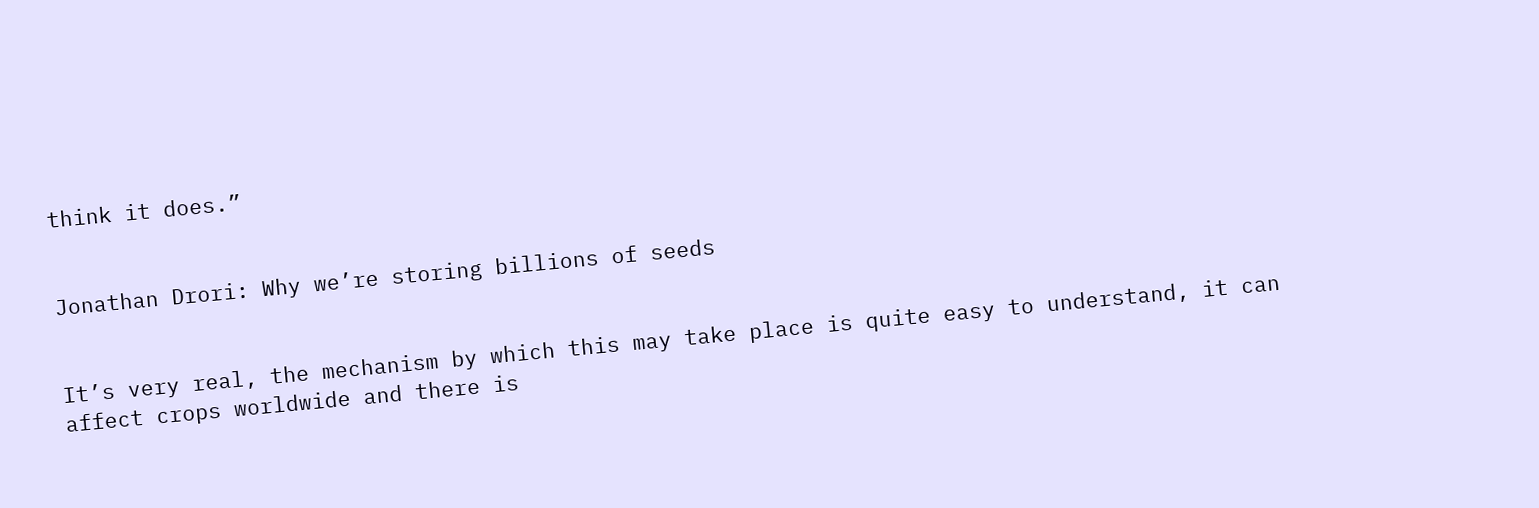think it does.”


Jonathan Drori: Why we’re storing billions of seeds


It’s very real, the mechanism by which this may take place is quite easy to understand, it can affect crops worldwide and there is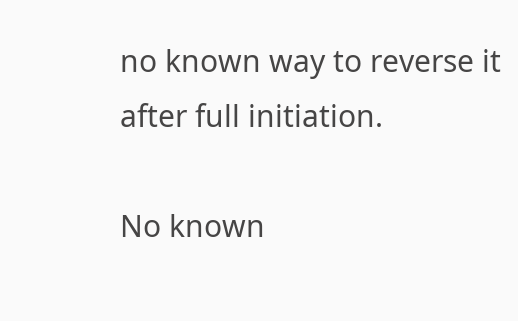no known way to reverse it after full initiation.

No known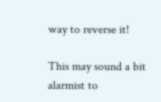way to reverse it!

This may sound a bit alarmist to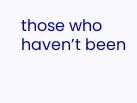those who haven’t been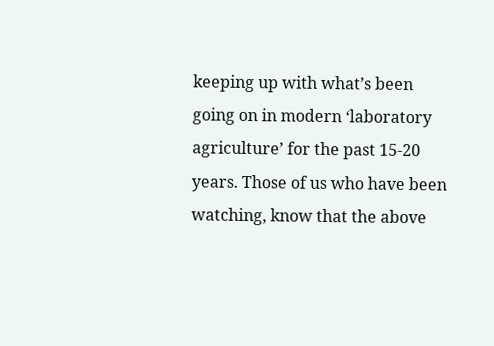keeping up with what’s been going on in modern ‘laboratory agriculture’ for the past 15-20 years. Those of us who have been watching, know that the above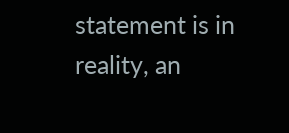statement is in reality, an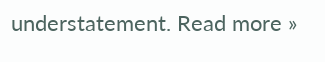understatement. Read more »